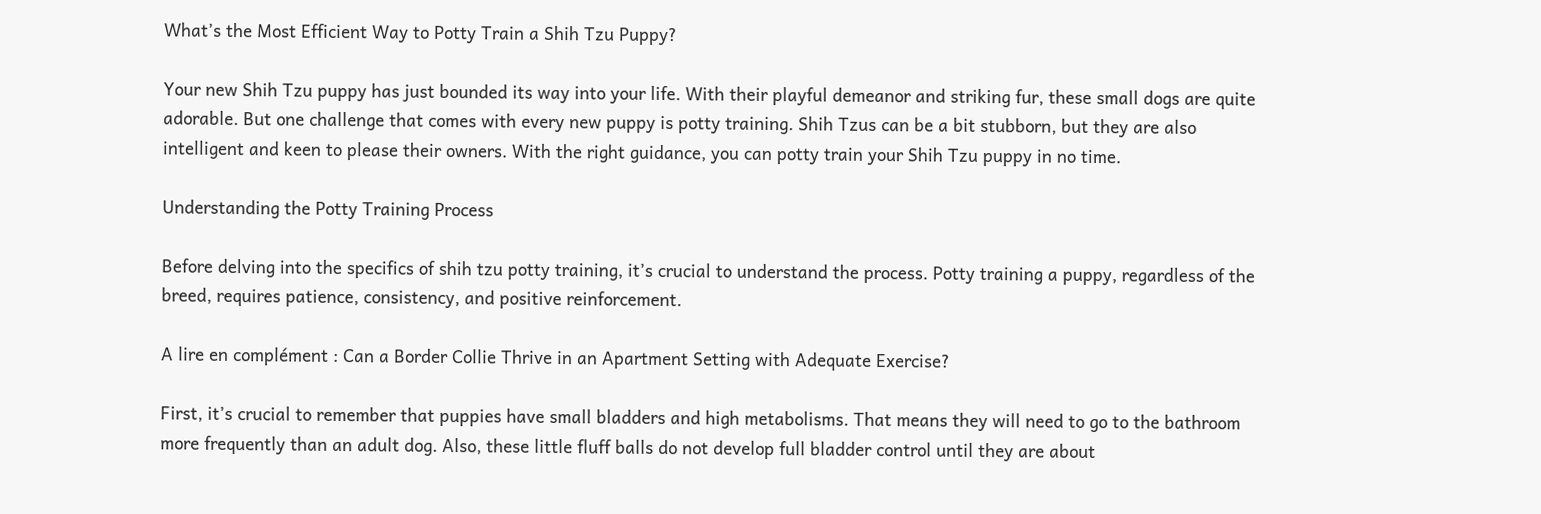What’s the Most Efficient Way to Potty Train a Shih Tzu Puppy?

Your new Shih Tzu puppy has just bounded its way into your life. With their playful demeanor and striking fur, these small dogs are quite adorable. But one challenge that comes with every new puppy is potty training. Shih Tzus can be a bit stubborn, but they are also intelligent and keen to please their owners. With the right guidance, you can potty train your Shih Tzu puppy in no time.

Understanding the Potty Training Process

Before delving into the specifics of shih tzu potty training, it’s crucial to understand the process. Potty training a puppy, regardless of the breed, requires patience, consistency, and positive reinforcement.

A lire en complément : Can a Border Collie Thrive in an Apartment Setting with Adequate Exercise?

First, it’s crucial to remember that puppies have small bladders and high metabolisms. That means they will need to go to the bathroom more frequently than an adult dog. Also, these little fluff balls do not develop full bladder control until they are about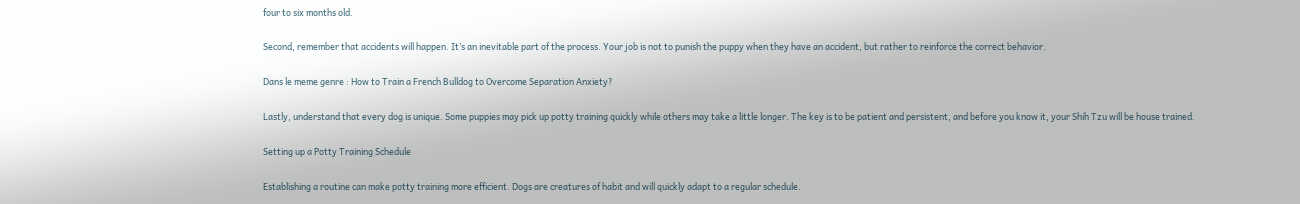four to six months old.

Second, remember that accidents will happen. It’s an inevitable part of the process. Your job is not to punish the puppy when they have an accident, but rather to reinforce the correct behavior.

Dans le meme genre : How to Train a French Bulldog to Overcome Separation Anxiety?

Lastly, understand that every dog is unique. Some puppies may pick up potty training quickly while others may take a little longer. The key is to be patient and persistent, and before you know it, your Shih Tzu will be house trained.

Setting up a Potty Training Schedule

Establishing a routine can make potty training more efficient. Dogs are creatures of habit and will quickly adapt to a regular schedule.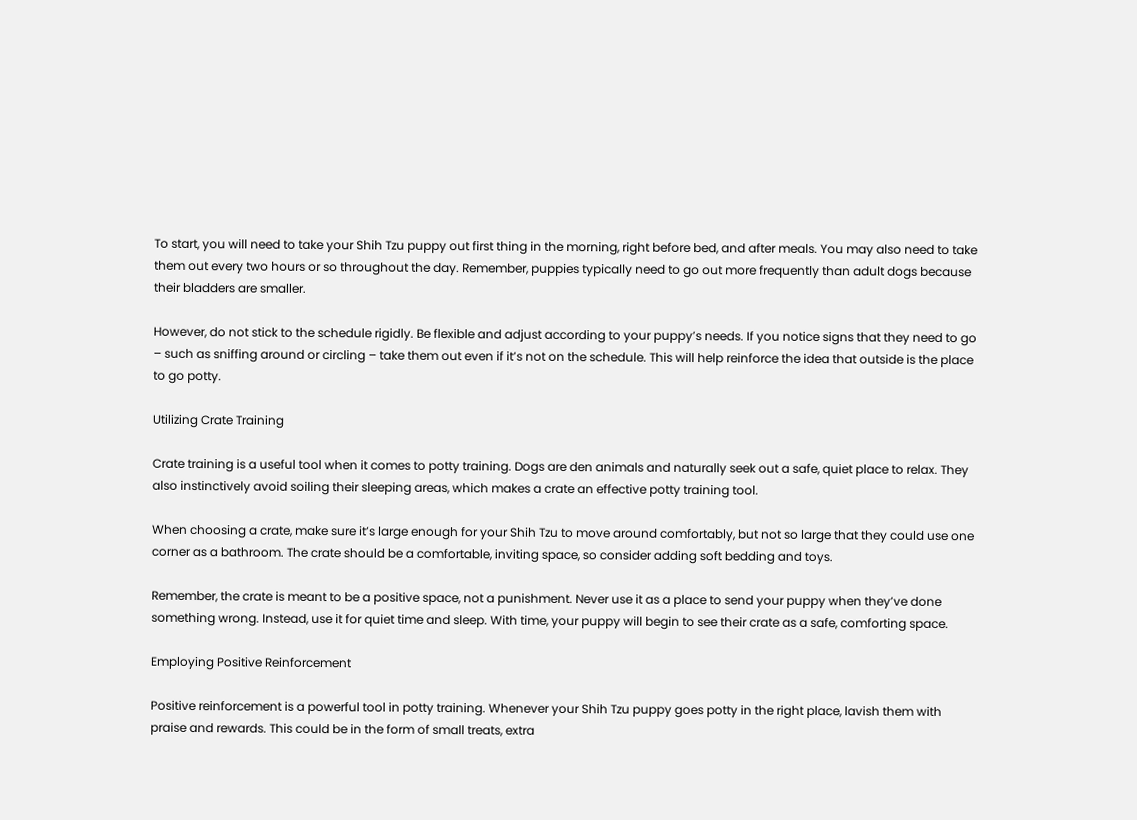To start, you will need to take your Shih Tzu puppy out first thing in the morning, right before bed, and after meals. You may also need to take them out every two hours or so throughout the day. Remember, puppies typically need to go out more frequently than adult dogs because their bladders are smaller.

However, do not stick to the schedule rigidly. Be flexible and adjust according to your puppy’s needs. If you notice signs that they need to go – such as sniffing around or circling – take them out even if it’s not on the schedule. This will help reinforce the idea that outside is the place to go potty.

Utilizing Crate Training

Crate training is a useful tool when it comes to potty training. Dogs are den animals and naturally seek out a safe, quiet place to relax. They also instinctively avoid soiling their sleeping areas, which makes a crate an effective potty training tool.

When choosing a crate, make sure it’s large enough for your Shih Tzu to move around comfortably, but not so large that they could use one corner as a bathroom. The crate should be a comfortable, inviting space, so consider adding soft bedding and toys.

Remember, the crate is meant to be a positive space, not a punishment. Never use it as a place to send your puppy when they’ve done something wrong. Instead, use it for quiet time and sleep. With time, your puppy will begin to see their crate as a safe, comforting space.

Employing Positive Reinforcement

Positive reinforcement is a powerful tool in potty training. Whenever your Shih Tzu puppy goes potty in the right place, lavish them with praise and rewards. This could be in the form of small treats, extra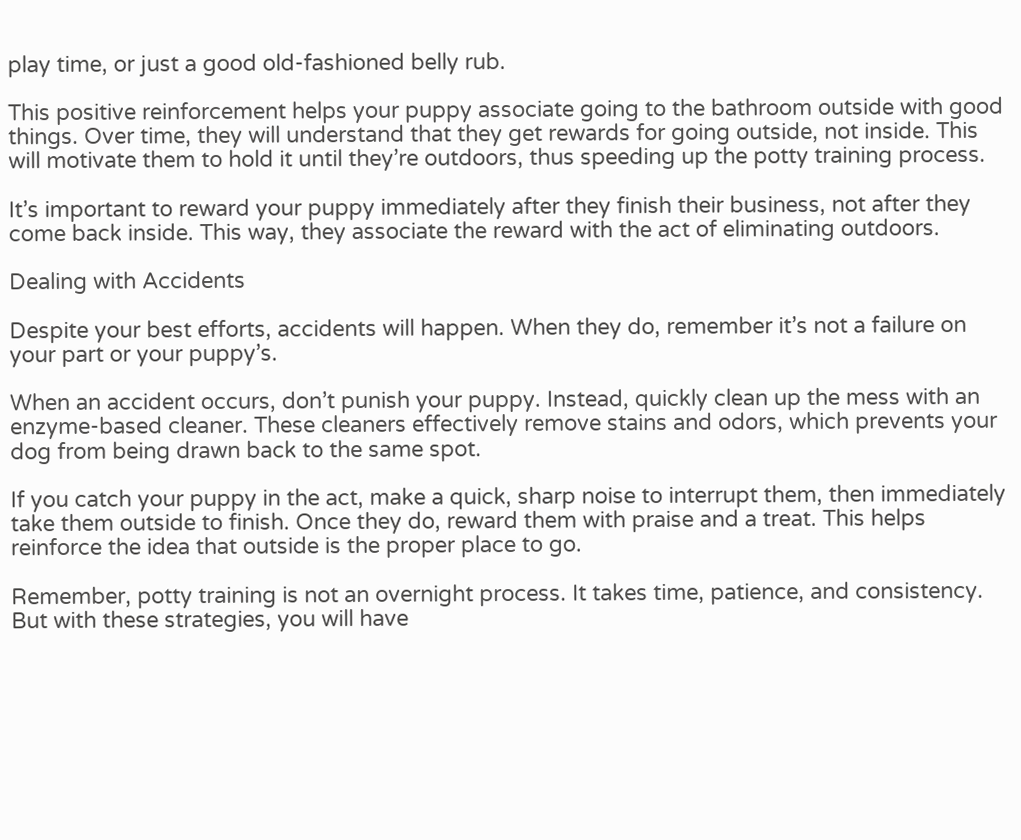play time, or just a good old-fashioned belly rub.

This positive reinforcement helps your puppy associate going to the bathroom outside with good things. Over time, they will understand that they get rewards for going outside, not inside. This will motivate them to hold it until they’re outdoors, thus speeding up the potty training process.

It’s important to reward your puppy immediately after they finish their business, not after they come back inside. This way, they associate the reward with the act of eliminating outdoors.

Dealing with Accidents

Despite your best efforts, accidents will happen. When they do, remember it’s not a failure on your part or your puppy’s.

When an accident occurs, don’t punish your puppy. Instead, quickly clean up the mess with an enzyme-based cleaner. These cleaners effectively remove stains and odors, which prevents your dog from being drawn back to the same spot.

If you catch your puppy in the act, make a quick, sharp noise to interrupt them, then immediately take them outside to finish. Once they do, reward them with praise and a treat. This helps reinforce the idea that outside is the proper place to go.

Remember, potty training is not an overnight process. It takes time, patience, and consistency. But with these strategies, you will have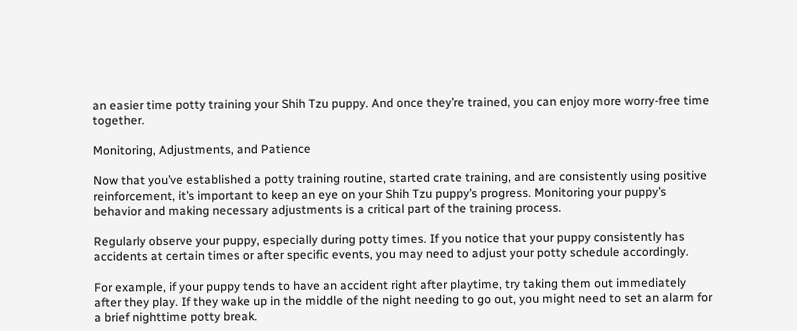an easier time potty training your Shih Tzu puppy. And once they’re trained, you can enjoy more worry-free time together.

Monitoring, Adjustments, and Patience

Now that you’ve established a potty training routine, started crate training, and are consistently using positive reinforcement, it’s important to keep an eye on your Shih Tzu puppy’s progress. Monitoring your puppy’s behavior and making necessary adjustments is a critical part of the training process.

Regularly observe your puppy, especially during potty times. If you notice that your puppy consistently has accidents at certain times or after specific events, you may need to adjust your potty schedule accordingly.

For example, if your puppy tends to have an accident right after playtime, try taking them out immediately after they play. If they wake up in the middle of the night needing to go out, you might need to set an alarm for a brief nighttime potty break.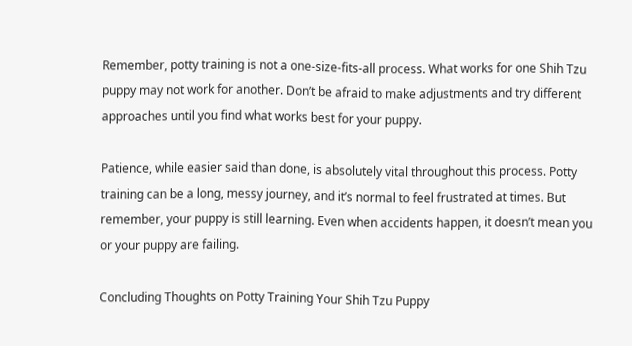Remember, potty training is not a one-size-fits-all process. What works for one Shih Tzu puppy may not work for another. Don’t be afraid to make adjustments and try different approaches until you find what works best for your puppy.

Patience, while easier said than done, is absolutely vital throughout this process. Potty training can be a long, messy journey, and it’s normal to feel frustrated at times. But remember, your puppy is still learning. Even when accidents happen, it doesn’t mean you or your puppy are failing.

Concluding Thoughts on Potty Training Your Shih Tzu Puppy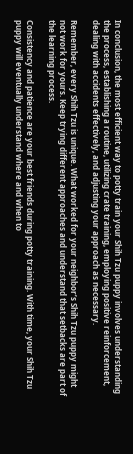In conclusion, the most efficient way to potty train your Shih Tzu puppy involves understanding the process, establishing a routine, utilizing crate training, employing positive reinforcement, dealing with accidents effectively, and adjusting your approach as necessary.

Remember, every Shih Tzu is unique. What worked for your neighbor’s Shih Tzu puppy might not work for yours. Keep trying different approaches and understand that setbacks are part of the learning process.

Consistency and patience are your best friends during potty training. With time, your Shih Tzu puppy will eventually understand where and when to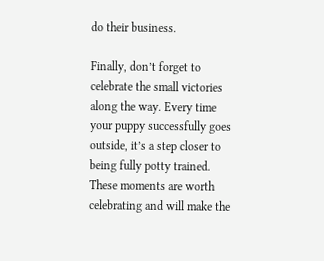do their business.

Finally, don’t forget to celebrate the small victories along the way. Every time your puppy successfully goes outside, it’s a step closer to being fully potty trained. These moments are worth celebrating and will make the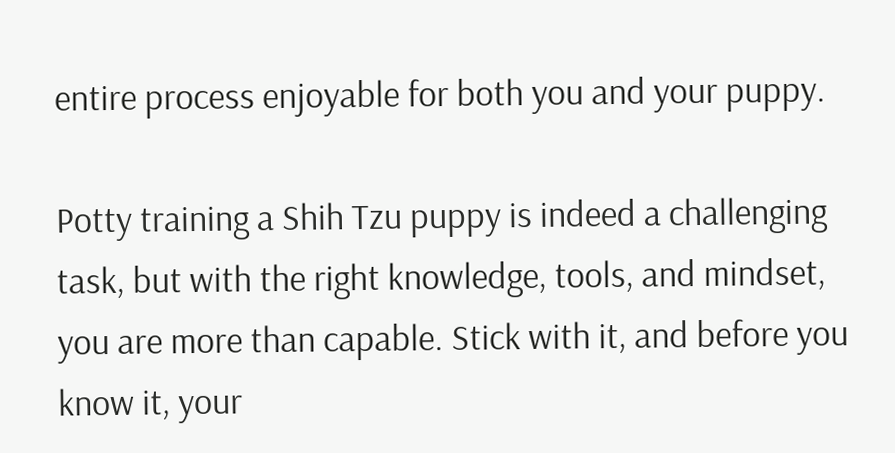entire process enjoyable for both you and your puppy.

Potty training a Shih Tzu puppy is indeed a challenging task, but with the right knowledge, tools, and mindset, you are more than capable. Stick with it, and before you know it, your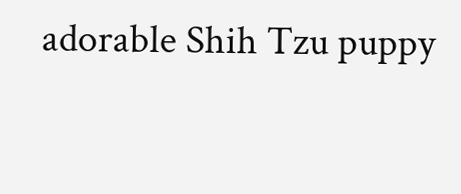adorable Shih Tzu puppy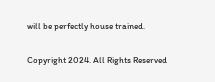will be perfectly house trained.

Copyright 2024. All Rights Reserved